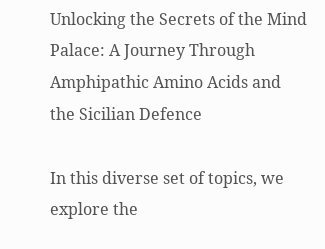Unlocking the Secrets of the Mind Palace: A Journey Through Amphipathic Amino Acids and the Sicilian Defence

In this diverse set of topics, we explore the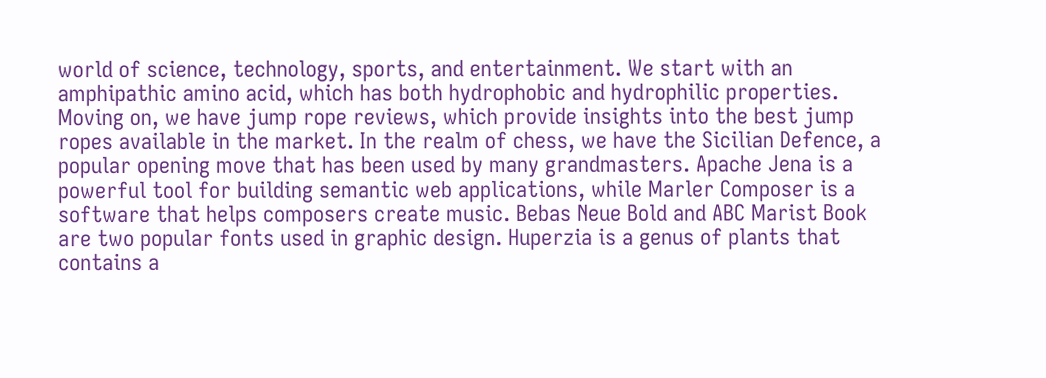world of science, technology, sports, and entertainment. We start with an amphipathic amino acid, which has both hydrophobic and hydrophilic properties. Moving on, we have jump rope reviews, which provide insights into the best jump ropes available in the market. In the realm of chess, we have the Sicilian Defence, a popular opening move that has been used by many grandmasters. Apache Jena is a powerful tool for building semantic web applications, while Marler Composer is a software that helps composers create music. Bebas Neue Bold and ABC Marist Book are two popular fonts used in graphic design. Huperzia is a genus of plants that contains a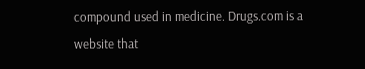compound used in medicine. Drugs.com is a website that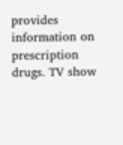provides information on prescription drugs. TV show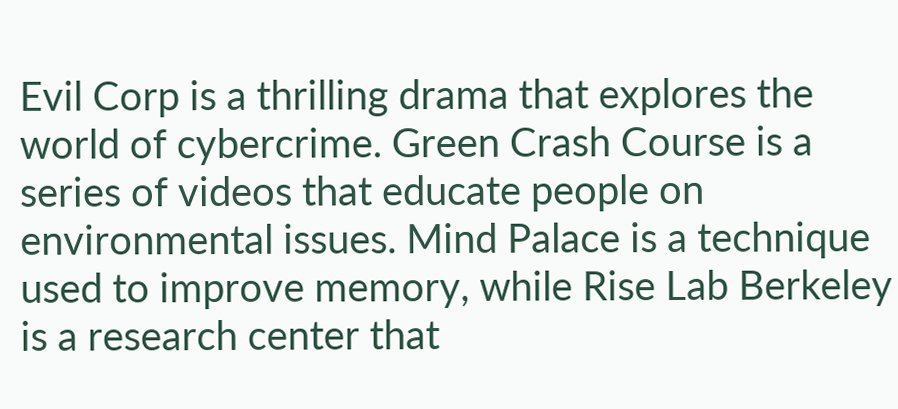Evil Corp is a thrilling drama that explores the world of cybercrime. Green Crash Course is a series of videos that educate people on environmental issues. Mind Palace is a technique used to improve memory, while Rise Lab Berkeley is a research center that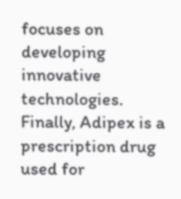focuses on developing innovative technologies. Finally, Adipex is a prescription drug used for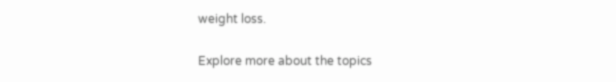weight loss.

Explore more about the topics